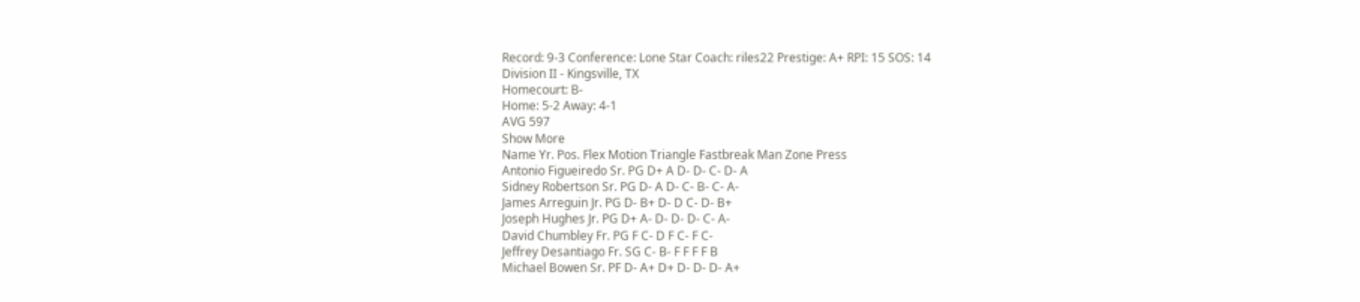Record: 9-3 Conference: Lone Star Coach: riles22 Prestige: A+ RPI: 15 SOS: 14
Division II - Kingsville, TX
Homecourt: B-
Home: 5-2 Away: 4-1
AVG 597
Show More
Name Yr. Pos. Flex Motion Triangle Fastbreak Man Zone Press
Antonio Figueiredo Sr. PG D+ A D- D- C- D- A
Sidney Robertson Sr. PG D- A D- C- B- C- A-
James Arreguin Jr. PG D- B+ D- D C- D- B+
Joseph Hughes Jr. PG D+ A- D- D- D- C- A-
David Chumbley Fr. PG F C- D F C- F C-
Jeffrey Desantiago Fr. SG C- B- F F F F B
Michael Bowen Sr. PF D- A+ D+ D- D- D- A+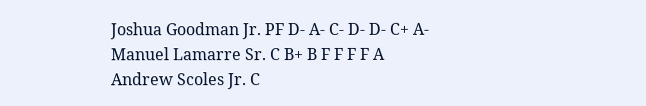Joshua Goodman Jr. PF D- A- C- D- D- C+ A-
Manuel Lamarre Sr. C B+ B F F F F A
Andrew Scoles Jr. C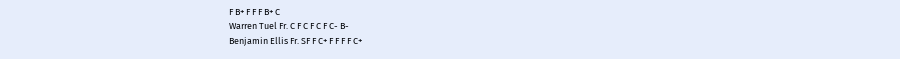F B+ F F F B+ C
Warren Tuel Fr. C F C F C F C- B-
Benjamin Ellis Fr. SF F C+ F F F F C+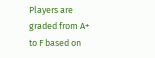Players are graded from A+ to F based on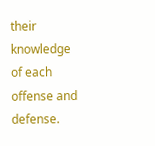their knowledge of each offense and defense.